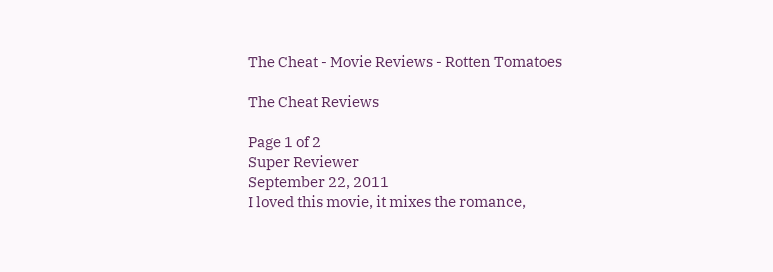The Cheat - Movie Reviews - Rotten Tomatoes

The Cheat Reviews

Page 1 of 2
Super Reviewer
September 22, 2011
I loved this movie, it mixes the romance,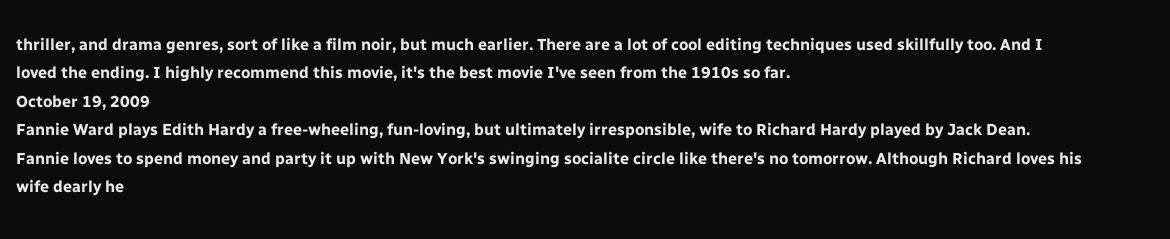thriller, and drama genres, sort of like a film noir, but much earlier. There are a lot of cool editing techniques used skillfully too. And I loved the ending. I highly recommend this movie, it's the best movie I've seen from the 1910s so far.
October 19, 2009
Fannie Ward plays Edith Hardy a free-wheeling, fun-loving, but ultimately irresponsible, wife to Richard Hardy played by Jack Dean. Fannie loves to spend money and party it up with New York's swinging socialite circle like there's no tomorrow. Although Richard loves his wife dearly he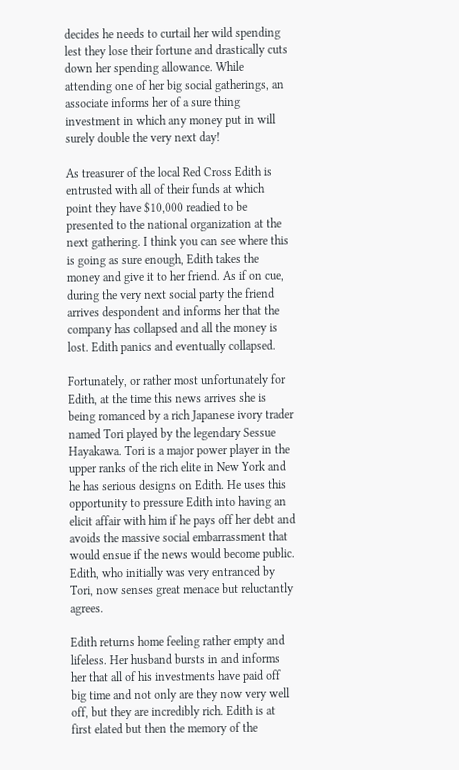decides he needs to curtail her wild spending lest they lose their fortune and drastically cuts down her spending allowance. While attending one of her big social gatherings, an associate informs her of a sure thing investment in which any money put in will surely double the very next day!

As treasurer of the local Red Cross Edith is entrusted with all of their funds at which point they have $10,000 readied to be presented to the national organization at the next gathering. I think you can see where this is going as sure enough, Edith takes the money and give it to her friend. As if on cue, during the very next social party the friend arrives despondent and informs her that the company has collapsed and all the money is lost. Edith panics and eventually collapsed.

Fortunately, or rather most unfortunately for Edith, at the time this news arrives she is being romanced by a rich Japanese ivory trader named Tori played by the legendary Sessue Hayakawa. Tori is a major power player in the upper ranks of the rich elite in New York and he has serious designs on Edith. He uses this opportunity to pressure Edith into having an elicit affair with him if he pays off her debt and avoids the massive social embarrassment that would ensue if the news would become public. Edith, who initially was very entranced by Tori, now senses great menace but reluctantly agrees.

Edith returns home feeling rather empty and lifeless. Her husband bursts in and informs her that all of his investments have paid off big time and not only are they now very well off, but they are incredibly rich. Edith is at first elated but then the memory of the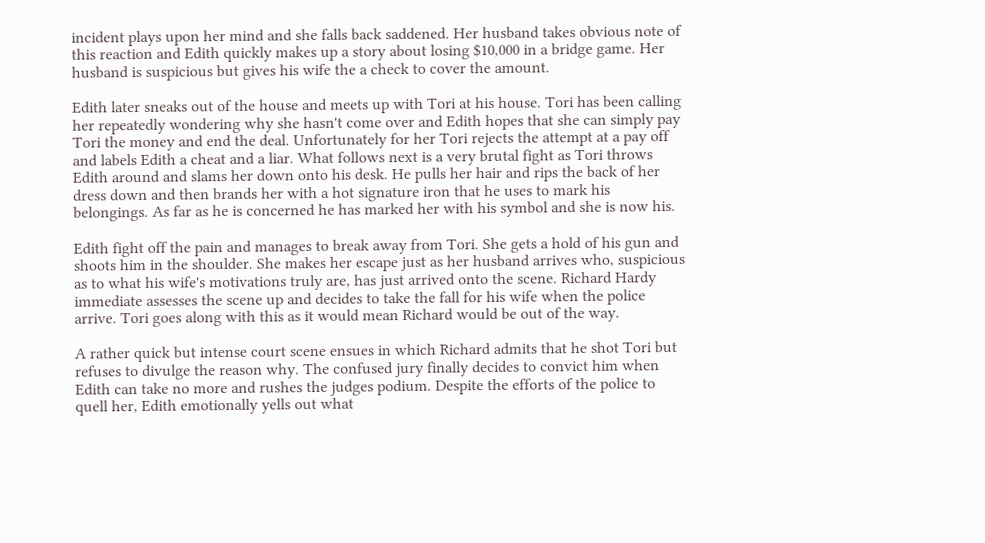incident plays upon her mind and she falls back saddened. Her husband takes obvious note of this reaction and Edith quickly makes up a story about losing $10,000 in a bridge game. Her husband is suspicious but gives his wife the a check to cover the amount.

Edith later sneaks out of the house and meets up with Tori at his house. Tori has been calling her repeatedly wondering why she hasn't come over and Edith hopes that she can simply pay Tori the money and end the deal. Unfortunately for her Tori rejects the attempt at a pay off and labels Edith a cheat and a liar. What follows next is a very brutal fight as Tori throws Edith around and slams her down onto his desk. He pulls her hair and rips the back of her dress down and then brands her with a hot signature iron that he uses to mark his belongings. As far as he is concerned he has marked her with his symbol and she is now his.

Edith fight off the pain and manages to break away from Tori. She gets a hold of his gun and shoots him in the shoulder. She makes her escape just as her husband arrives who, suspicious as to what his wife's motivations truly are, has just arrived onto the scene. Richard Hardy immediate assesses the scene up and decides to take the fall for his wife when the police arrive. Tori goes along with this as it would mean Richard would be out of the way.

A rather quick but intense court scene ensues in which Richard admits that he shot Tori but refuses to divulge the reason why. The confused jury finally decides to convict him when Edith can take no more and rushes the judges podium. Despite the efforts of the police to quell her, Edith emotionally yells out what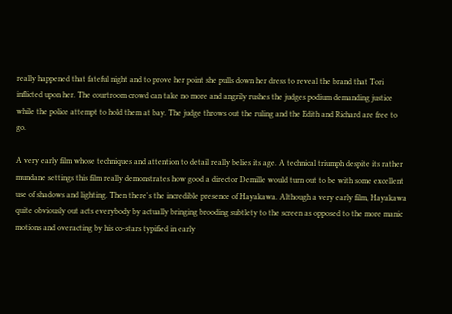really happened that fateful night and to prove her point she pulls down her dress to reveal the brand that Tori inflicted upon her. The courtroom crowd can take no more and angrily rushes the judges podium demanding justice while the police attempt to hold them at bay. The judge throws out the ruling and the Edith and Richard are free to go.

A very early film whose techniques and attention to detail really belies its age. A technical triumph despite its rather mundane settings this film really demonstrates how good a director Demille would turn out to be with some excellent use of shadows and lighting. Then there's the incredible presence of Hayakawa. Although a very early film, Hayakawa quite obviously out acts everybody by actually bringing brooding subtlety to the screen as opposed to the more manic motions and overacting by his co-stars typified in early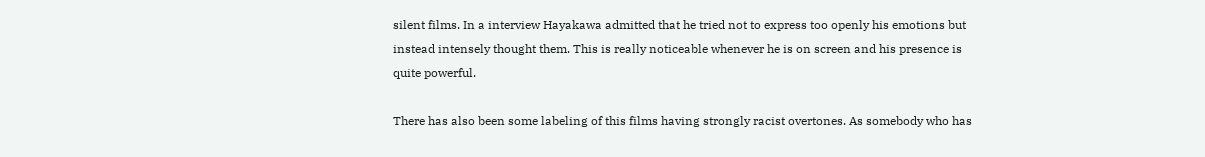silent films. In a interview Hayakawa admitted that he tried not to express too openly his emotions but instead intensely thought them. This is really noticeable whenever he is on screen and his presence is quite powerful.

There has also been some labeling of this films having strongly racist overtones. As somebody who has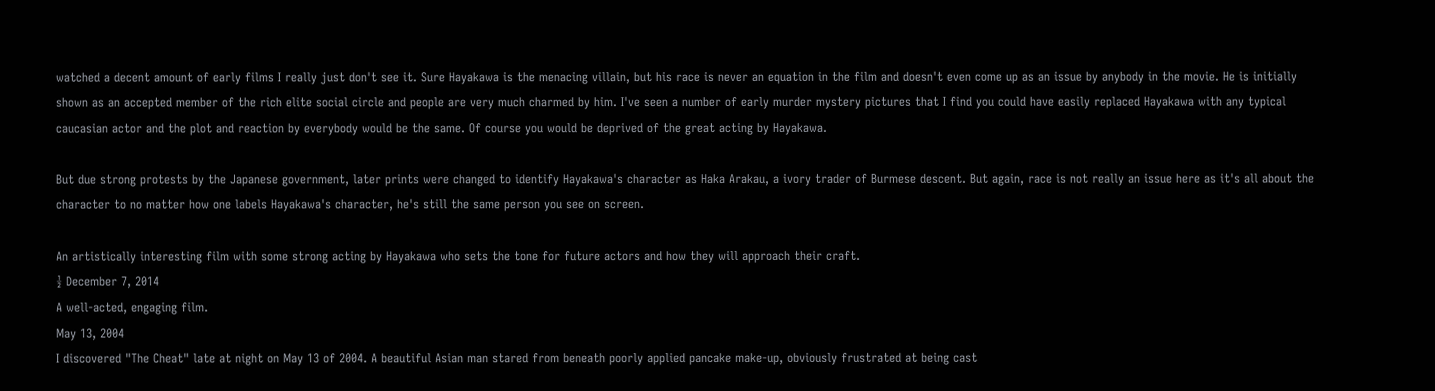watched a decent amount of early films I really just don't see it. Sure Hayakawa is the menacing villain, but his race is never an equation in the film and doesn't even come up as an issue by anybody in the movie. He is initially shown as an accepted member of the rich elite social circle and people are very much charmed by him. I've seen a number of early murder mystery pictures that I find you could have easily replaced Hayakawa with any typical caucasian actor and the plot and reaction by everybody would be the same. Of course you would be deprived of the great acting by Hayakawa.

But due strong protests by the Japanese government, later prints were changed to identify Hayakawa's character as Haka Arakau, a ivory trader of Burmese descent. But again, race is not really an issue here as it's all about the character to no matter how one labels Hayakawa's character, he's still the same person you see on screen.

An artistically interesting film with some strong acting by Hayakawa who sets the tone for future actors and how they will approach their craft.
½ December 7, 2014
A well-acted, engaging film.
May 13, 2004
I discovered "The Cheat" late at night on May 13 of 2004. A beautiful Asian man stared from beneath poorly applied pancake make-up, obviously frustrated at being cast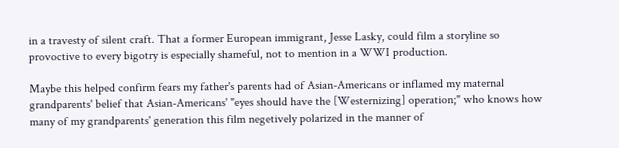in a travesty of silent craft. That a former European immigrant, Jesse Lasky, could film a storyline so provoctive to every bigotry is especially shameful, not to mention in a WWI production.

Maybe this helped confirm fears my father's parents had of Asian-Americans or inflamed my maternal grandparents' belief that Asian-Americans' "eyes should have the [Westernizing] operation;" who knows how many of my grandparents' generation this film negetively polarized in the manner of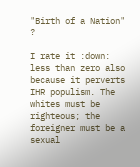"Birth of a Nation" ?

I rate it :down: less than zero also because it perverts IHR populism. The whites must be righteous; the foreigner must be a sexual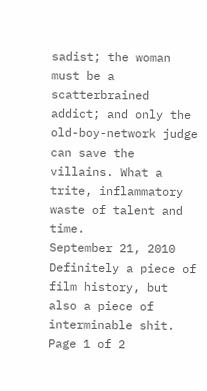sadist; the woman must be a scatterbrained addict; and only the old-boy-network judge can save the villains. What a trite, inflammatory waste of talent and time.
September 21, 2010
Definitely a piece of film history, but also a piece of interminable shit.
Page 1 of 2